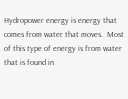Hydropower energy is energy that comes from water that moves.  Most of this type of energy is from water that is found in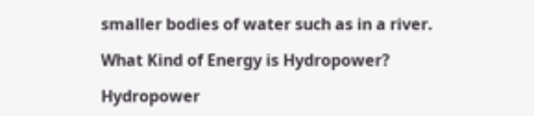smaller bodies of water such as in a river.

What Kind of Energy is Hydropower?

Hydropower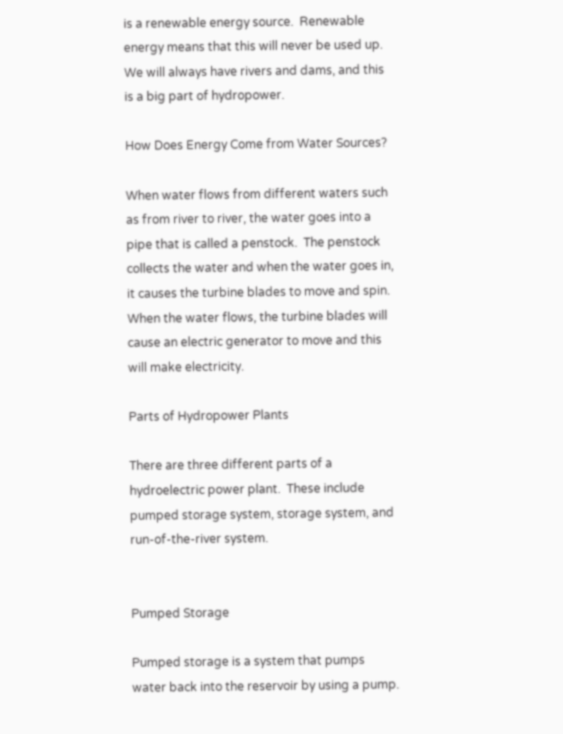is a renewable energy source.  Renewable energy means that this will never be used up.  We will always have rivers and dams, and this is a big part of hydropower.

How Does Energy Come from Water Sources?

When water flows from different waters such as from river to river, the water goes into a pipe that is called a penstock.  The penstock collects the water and when the water goes in, it causes the turbine blades to move and spin.  When the water flows, the turbine blades will cause an electric generator to move and this will make electricity.

Parts of Hydropower Plants

There are three different parts of a hydroelectric power plant.  These include pumped storage system, storage system, and run-of-the-river system.


Pumped Storage

Pumped storage is a system that pumps water back into the reservoir by using a pump.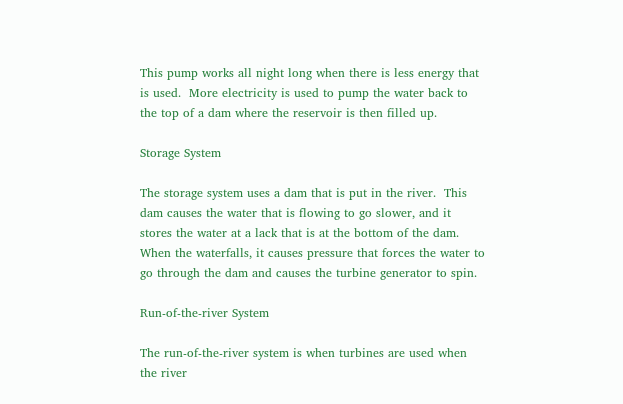This pump works all night long when there is less energy that is used.  More electricity is used to pump the water back to the top of a dam where the reservoir is then filled up.

Storage System

The storage system uses a dam that is put in the river.  This dam causes the water that is flowing to go slower, and it stores the water at a lack that is at the bottom of the dam.  When the waterfalls, it causes pressure that forces the water to go through the dam and causes the turbine generator to spin.

Run-of-the-river System

The run-of-the-river system is when turbines are used when the river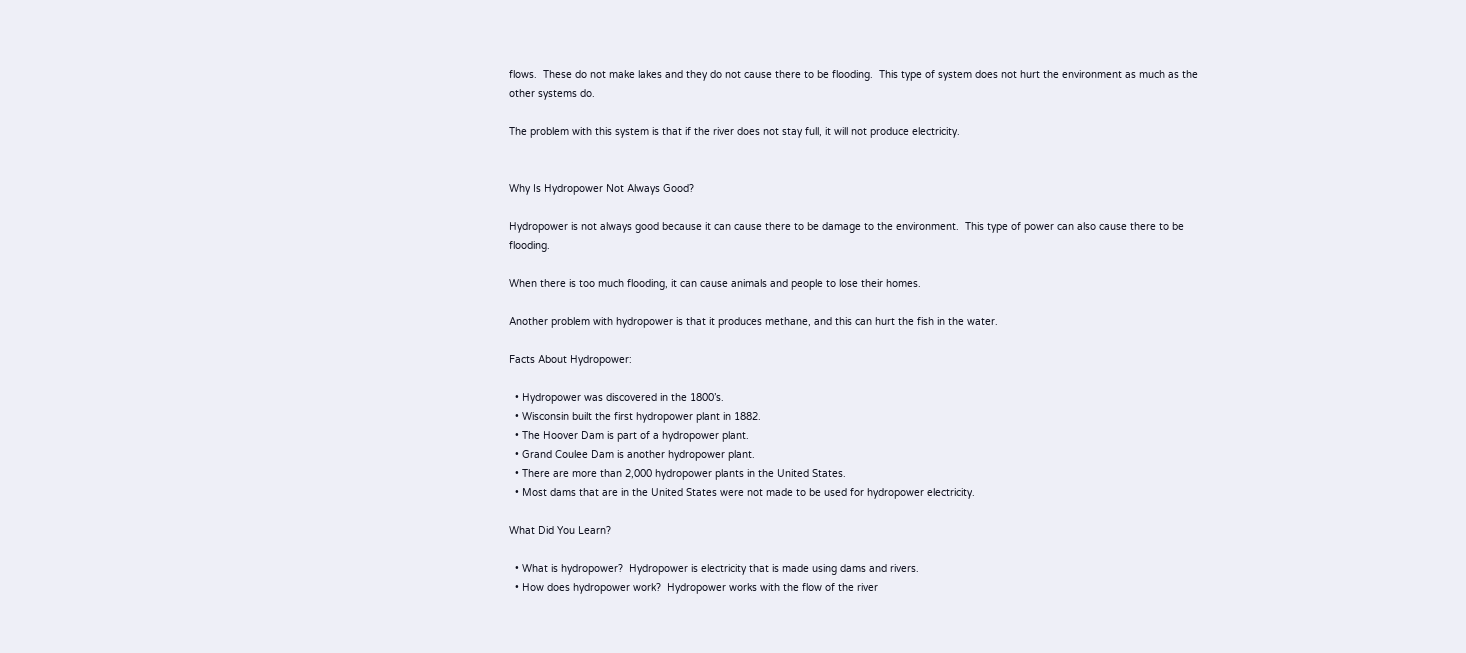flows.  These do not make lakes and they do not cause there to be flooding.  This type of system does not hurt the environment as much as the other systems do.

The problem with this system is that if the river does not stay full, it will not produce electricity.


Why Is Hydropower Not Always Good?

Hydropower is not always good because it can cause there to be damage to the environment.  This type of power can also cause there to be flooding.

When there is too much flooding, it can cause animals and people to lose their homes.

Another problem with hydropower is that it produces methane, and this can hurt the fish in the water.

Facts About Hydropower:

  • Hydropower was discovered in the 1800’s.
  • Wisconsin built the first hydropower plant in 1882.
  • The Hoover Dam is part of a hydropower plant.
  • Grand Coulee Dam is another hydropower plant.
  • There are more than 2,000 hydropower plants in the United States.
  • Most dams that are in the United States were not made to be used for hydropower electricity.

What Did You Learn?

  • What is hydropower?  Hydropower is electricity that is made using dams and rivers.
  • How does hydropower work?  Hydropower works with the flow of the river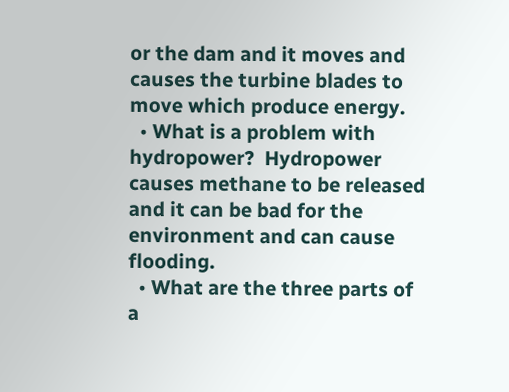or the dam and it moves and causes the turbine blades to move which produce energy.
  • What is a problem with hydropower?  Hydropower causes methane to be released and it can be bad for the environment and can cause flooding.
  • What are the three parts of a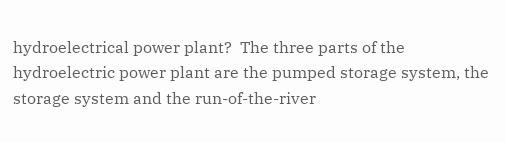hydroelectrical power plant?  The three parts of the hydroelectric power plant are the pumped storage system, the storage system and the run-of-the-river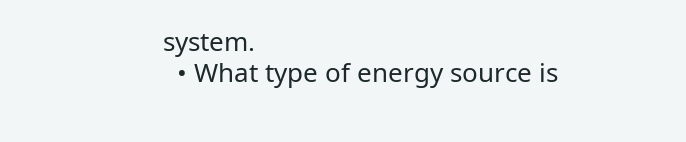system.
  • What type of energy source is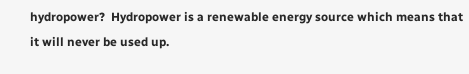hydropower?  Hydropower is a renewable energy source which means that it will never be used up.